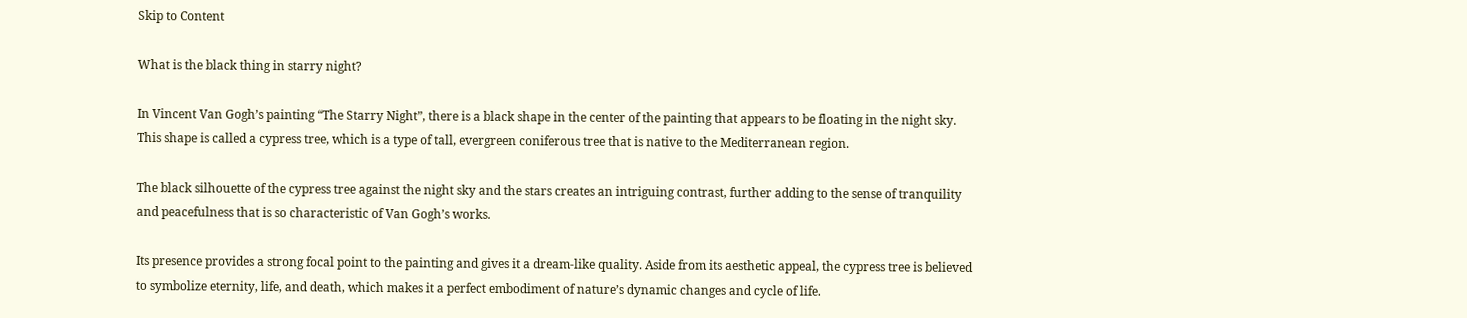Skip to Content

What is the black thing in starry night?

In Vincent Van Gogh’s painting “The Starry Night”, there is a black shape in the center of the painting that appears to be floating in the night sky. This shape is called a cypress tree, which is a type of tall, evergreen coniferous tree that is native to the Mediterranean region.

The black silhouette of the cypress tree against the night sky and the stars creates an intriguing contrast, further adding to the sense of tranquility and peacefulness that is so characteristic of Van Gogh’s works.

Its presence provides a strong focal point to the painting and gives it a dream-like quality. Aside from its aesthetic appeal, the cypress tree is believed to symbolize eternity, life, and death, which makes it a perfect embodiment of nature’s dynamic changes and cycle of life.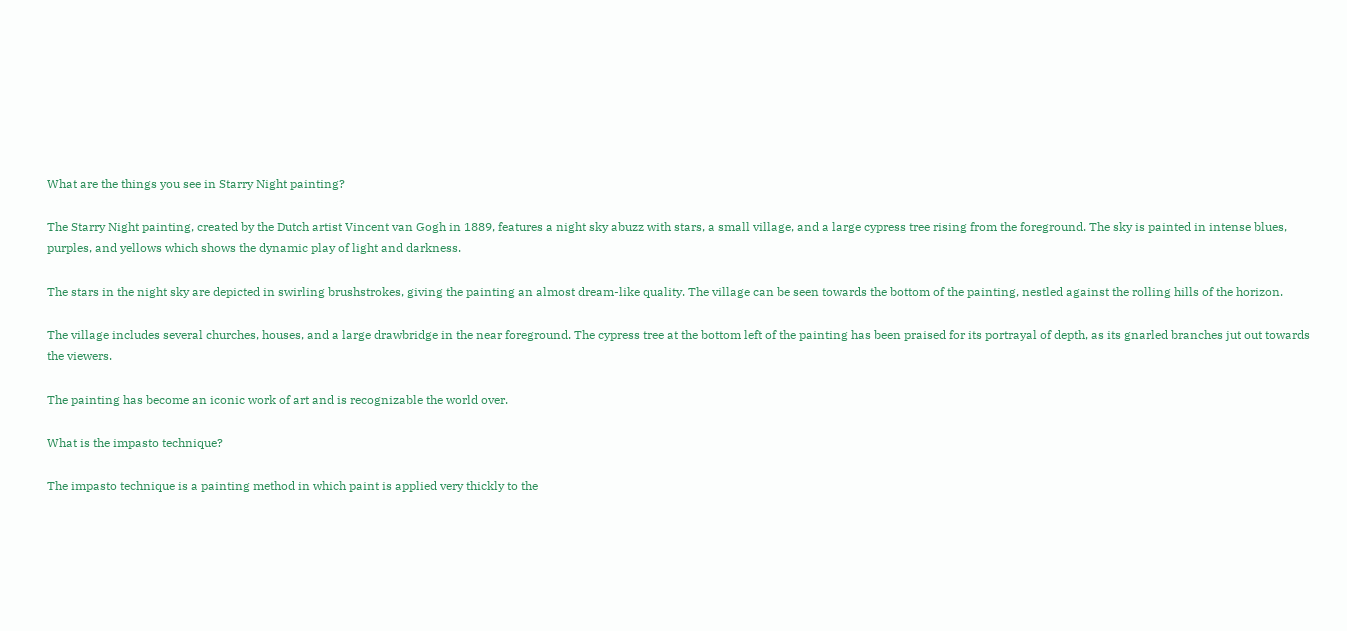What are the things you see in Starry Night painting?

The Starry Night painting, created by the Dutch artist Vincent van Gogh in 1889, features a night sky abuzz with stars, a small village, and a large cypress tree rising from the foreground. The sky is painted in intense blues, purples, and yellows which shows the dynamic play of light and darkness.

The stars in the night sky are depicted in swirling brushstrokes, giving the painting an almost dream-like quality. The village can be seen towards the bottom of the painting, nestled against the rolling hills of the horizon.

The village includes several churches, houses, and a large drawbridge in the near foreground. The cypress tree at the bottom left of the painting has been praised for its portrayal of depth, as its gnarled branches jut out towards the viewers.

The painting has become an iconic work of art and is recognizable the world over.

What is the impasto technique?

The impasto technique is a painting method in which paint is applied very thickly to the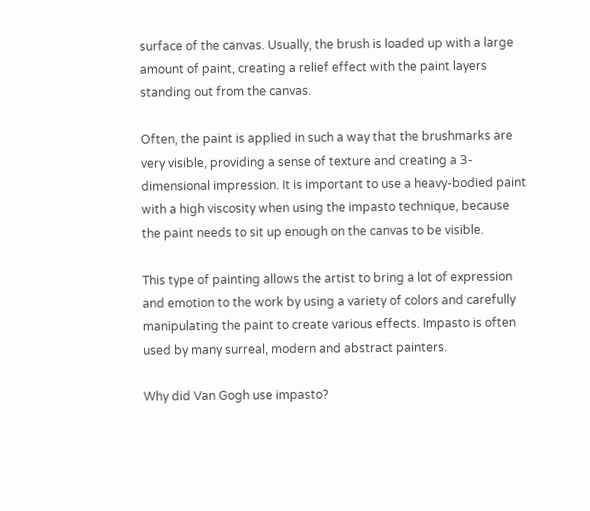surface of the canvas. Usually, the brush is loaded up with a large amount of paint, creating a relief effect with the paint layers standing out from the canvas.

Often, the paint is applied in such a way that the brushmarks are very visible, providing a sense of texture and creating a 3-dimensional impression. It is important to use a heavy-bodied paint with a high viscosity when using the impasto technique, because the paint needs to sit up enough on the canvas to be visible.

This type of painting allows the artist to bring a lot of expression and emotion to the work by using a variety of colors and carefully manipulating the paint to create various effects. Impasto is often used by many surreal, modern and abstract painters.

Why did Van Gogh use impasto?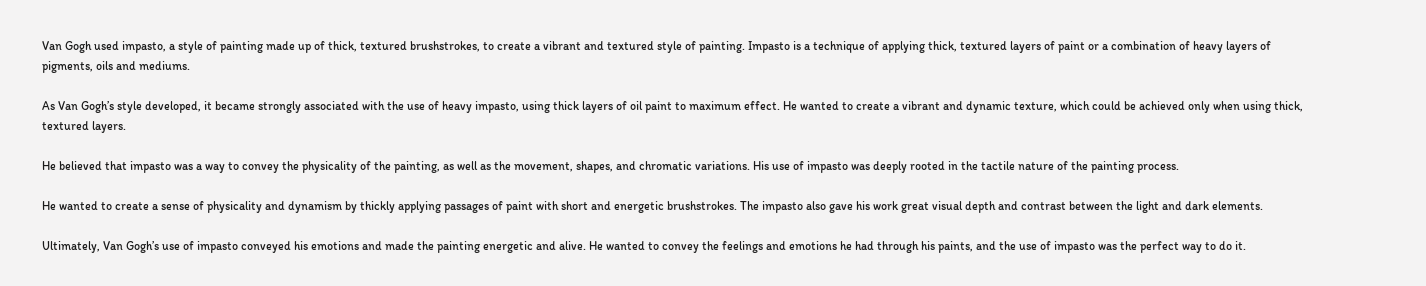Van Gogh used impasto, a style of painting made up of thick, textured brushstrokes, to create a vibrant and textured style of painting. Impasto is a technique of applying thick, textured layers of paint or a combination of heavy layers of pigments, oils and mediums.

As Van Gogh’s style developed, it became strongly associated with the use of heavy impasto, using thick layers of oil paint to maximum effect. He wanted to create a vibrant and dynamic texture, which could be achieved only when using thick, textured layers.

He believed that impasto was a way to convey the physicality of the painting, as well as the movement, shapes, and chromatic variations. His use of impasto was deeply rooted in the tactile nature of the painting process.

He wanted to create a sense of physicality and dynamism by thickly applying passages of paint with short and energetic brushstrokes. The impasto also gave his work great visual depth and contrast between the light and dark elements.

Ultimately, Van Gogh’s use of impasto conveyed his emotions and made the painting energetic and alive. He wanted to convey the feelings and emotions he had through his paints, and the use of impasto was the perfect way to do it.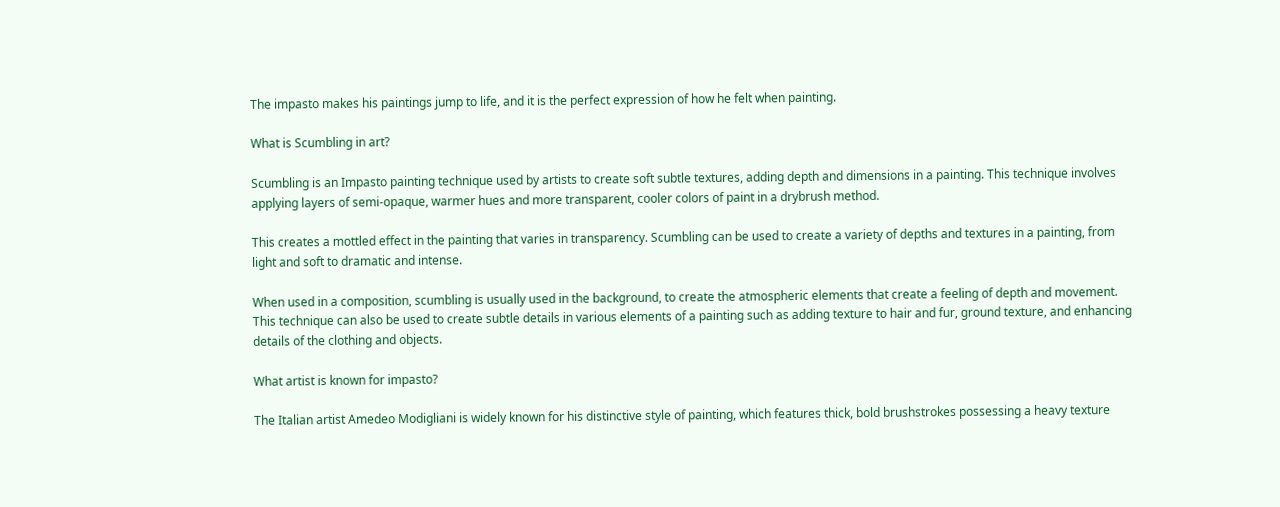The impasto makes his paintings jump to life, and it is the perfect expression of how he felt when painting.

What is Scumbling in art?

Scumbling is an Impasto painting technique used by artists to create soft subtle textures, adding depth and dimensions in a painting. This technique involves applying layers of semi-opaque, warmer hues and more transparent, cooler colors of paint in a drybrush method.

This creates a mottled effect in the painting that varies in transparency. Scumbling can be used to create a variety of depths and textures in a painting, from light and soft to dramatic and intense.

When used in a composition, scumbling is usually used in the background, to create the atmospheric elements that create a feeling of depth and movement. This technique can also be used to create subtle details in various elements of a painting such as adding texture to hair and fur, ground texture, and enhancing details of the clothing and objects.

What artist is known for impasto?

The Italian artist Amedeo Modigliani is widely known for his distinctive style of painting, which features thick, bold brushstrokes possessing a heavy texture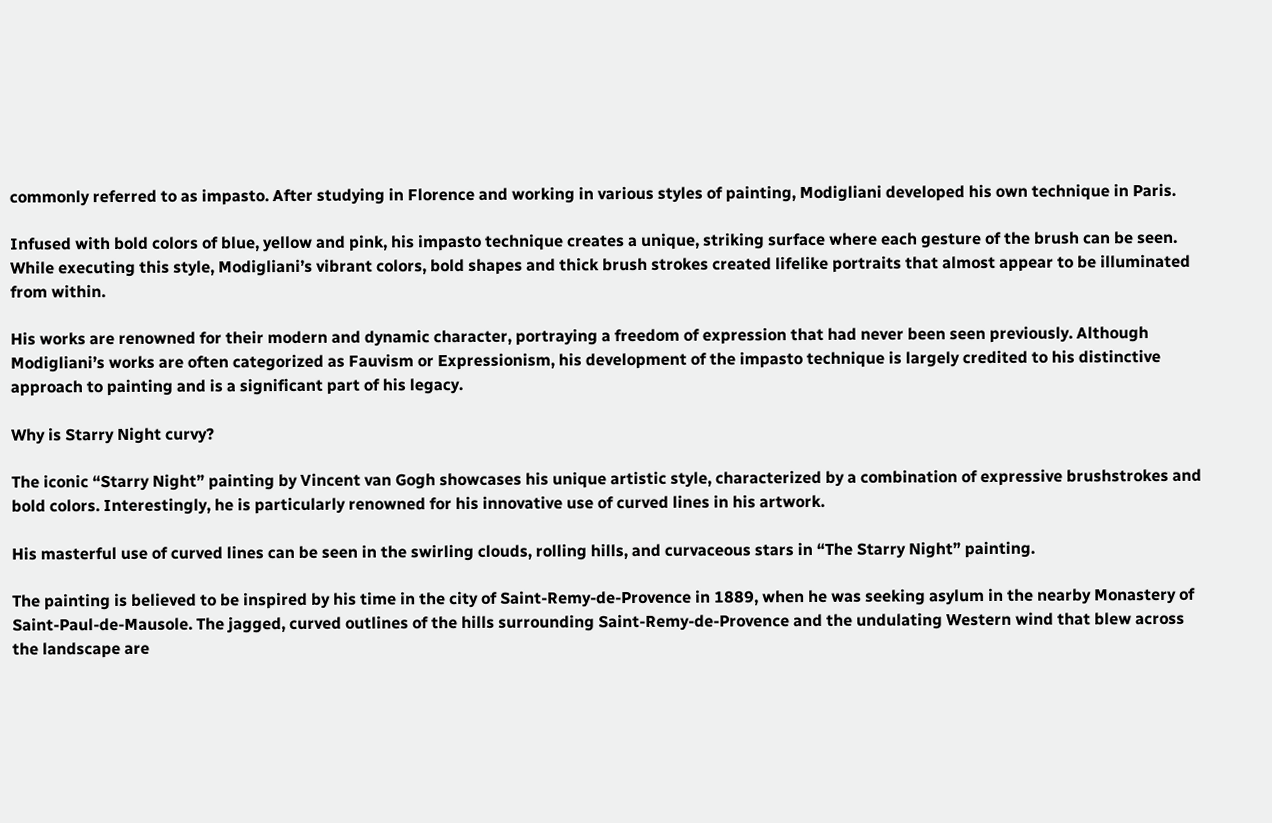commonly referred to as impasto. After studying in Florence and working in various styles of painting, Modigliani developed his own technique in Paris.

Infused with bold colors of blue, yellow and pink, his impasto technique creates a unique, striking surface where each gesture of the brush can be seen. While executing this style, Modigliani’s vibrant colors, bold shapes and thick brush strokes created lifelike portraits that almost appear to be illuminated from within.

His works are renowned for their modern and dynamic character, portraying a freedom of expression that had never been seen previously. Although Modigliani’s works are often categorized as Fauvism or Expressionism, his development of the impasto technique is largely credited to his distinctive approach to painting and is a significant part of his legacy.

Why is Starry Night curvy?

The iconic “Starry Night” painting by Vincent van Gogh showcases his unique artistic style, characterized by a combination of expressive brushstrokes and bold colors. Interestingly, he is particularly renowned for his innovative use of curved lines in his artwork.

His masterful use of curved lines can be seen in the swirling clouds, rolling hills, and curvaceous stars in “The Starry Night” painting.

The painting is believed to be inspired by his time in the city of Saint-Remy-de-Provence in 1889, when he was seeking asylum in the nearby Monastery of Saint-Paul-de-Mausole. The jagged, curved outlines of the hills surrounding Saint-Remy-de-Provence and the undulating Western wind that blew across the landscape are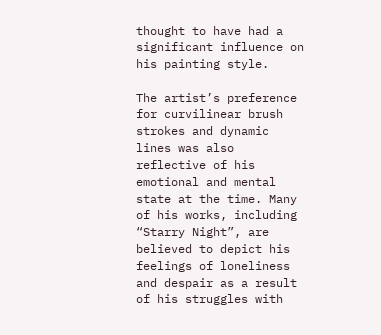thought to have had a significant influence on his painting style.

The artist’s preference for curvilinear brush strokes and dynamic lines was also reflective of his emotional and mental state at the time. Many of his works, including “Starry Night”, are believed to depict his feelings of loneliness and despair as a result of his struggles with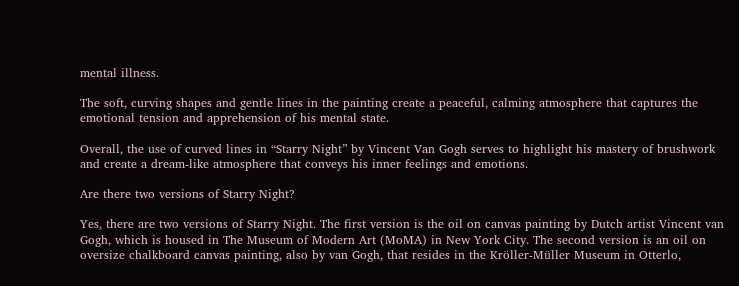mental illness.

The soft, curving shapes and gentle lines in the painting create a peaceful, calming atmosphere that captures the emotional tension and apprehension of his mental state.

Overall, the use of curved lines in “Starry Night” by Vincent Van Gogh serves to highlight his mastery of brushwork and create a dream-like atmosphere that conveys his inner feelings and emotions.

Are there two versions of Starry Night?

Yes, there are two versions of Starry Night. The first version is the oil on canvas painting by Dutch artist Vincent van Gogh, which is housed in The Museum of Modern Art (MoMA) in New York City. The second version is an oil on oversize chalkboard canvas painting, also by van Gogh, that resides in the Kröller-Müller Museum in Otterlo,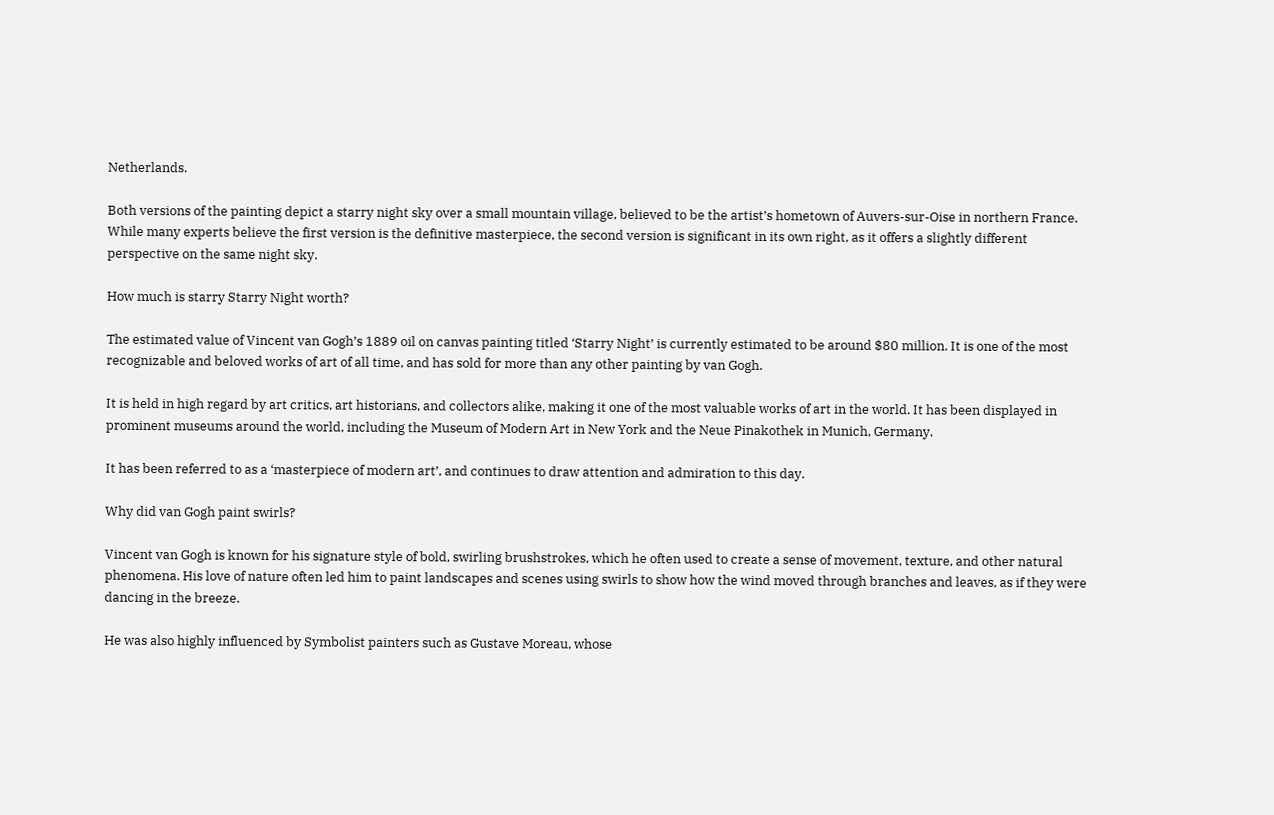Netherlands.

Both versions of the painting depict a starry night sky over a small mountain village, believed to be the artist’s hometown of Auvers-sur-Oise in northern France. While many experts believe the first version is the definitive masterpiece, the second version is significant in its own right, as it offers a slightly different perspective on the same night sky.

How much is starry Starry Night worth?

The estimated value of Vincent van Gogh’s 1889 oil on canvas painting titled ‘Starry Night’ is currently estimated to be around $80 million. It is one of the most recognizable and beloved works of art of all time, and has sold for more than any other painting by van Gogh.

It is held in high regard by art critics, art historians, and collectors alike, making it one of the most valuable works of art in the world. It has been displayed in prominent museums around the world, including the Museum of Modern Art in New York and the Neue Pinakothek in Munich, Germany.

It has been referred to as a ‘masterpiece of modern art’, and continues to draw attention and admiration to this day.

Why did van Gogh paint swirls?

Vincent van Gogh is known for his signature style of bold, swirling brushstrokes, which he often used to create a sense of movement, texture, and other natural phenomena. His love of nature often led him to paint landscapes and scenes using swirls to show how the wind moved through branches and leaves, as if they were dancing in the breeze.

He was also highly influenced by Symbolist painters such as Gustave Moreau, whose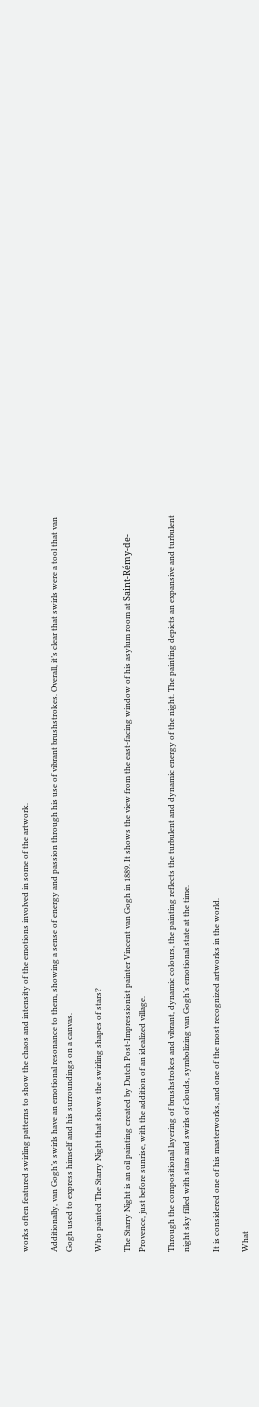works often featured swirling patterns to show the chaos and intensity of the emotions involved in some of the artwork.

Additionally, van Gogh’s swirls have an emotional resonance to them, showing a sense of energy and passion through his use of vibrant brushstrokes. Overall, it’s clear that swirls were a tool that van Gogh used to express himself and his surroundings on a canvas.

Who painted The Starry Night that shows the swirling shapes of stars?

The Starry Night is an oil painting created by Dutch Post-Impressionist painter Vincent van Gogh in 1889. It shows the view from the east-facing window of his asylum room at Saint-Rémy-de-Provence, just before sunrise, with the addition of an idealized village.

Through the compositional layering of brushstrokes and vibrant, dynamic colours, the painting reflects the turbulent and dynamic energy of the night. The painting depicts an expansive and turbulent night sky filled with stars and swirls of clouds, symbolizing van Gogh’s emotional state at the time.

It is considered one of his masterworks, and one of the most recognized artworks in the world.

What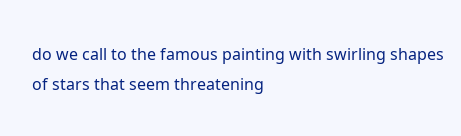do we call to the famous painting with swirling shapes of stars that seem threatening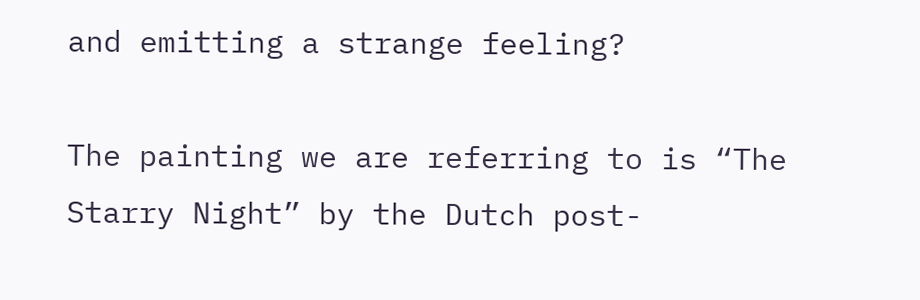and emitting a strange feeling?

The painting we are referring to is “The Starry Night” by the Dutch post-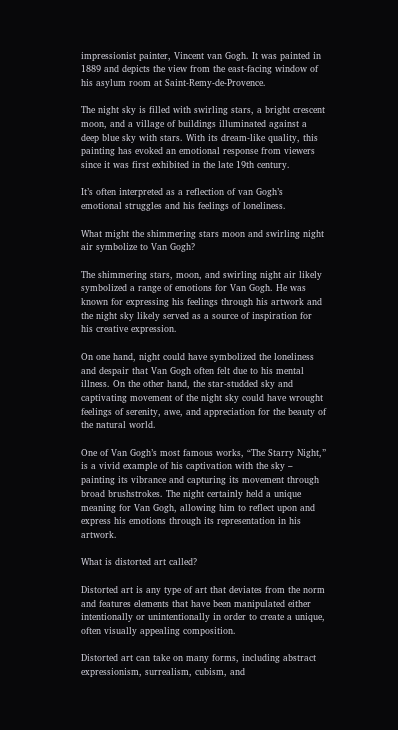impressionist painter, Vincent van Gogh. It was painted in 1889 and depicts the view from the east-facing window of his asylum room at Saint-Remy-de-Provence.

The night sky is filled with swirling stars, a bright crescent moon, and a village of buildings illuminated against a deep blue sky with stars. With its dream-like quality, this painting has evoked an emotional response from viewers since it was first exhibited in the late 19th century.

It’s often interpreted as a reflection of van Gogh’s emotional struggles and his feelings of loneliness.

What might the shimmering stars moon and swirling night air symbolize to Van Gogh?

The shimmering stars, moon, and swirling night air likely symbolized a range of emotions for Van Gogh. He was known for expressing his feelings through his artwork and the night sky likely served as a source of inspiration for his creative expression.

On one hand, night could have symbolized the loneliness and despair that Van Gogh often felt due to his mental illness. On the other hand, the star-studded sky and captivating movement of the night sky could have wrought feelings of serenity, awe, and appreciation for the beauty of the natural world.

One of Van Gogh’s most famous works, “The Starry Night,” is a vivid example of his captivation with the sky – painting its vibrance and capturing its movement through broad brushstrokes. The night certainly held a unique meaning for Van Gogh, allowing him to reflect upon and express his emotions through its representation in his artwork.

What is distorted art called?

Distorted art is any type of art that deviates from the norm and features elements that have been manipulated either intentionally or unintentionally in order to create a unique, often visually appealing composition.

Distorted art can take on many forms, including abstract expressionism, surrealism, cubism, and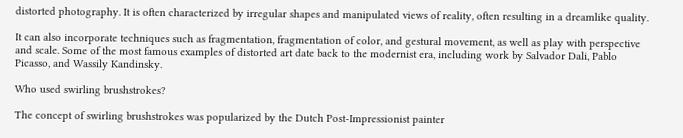distorted photography. It is often characterized by irregular shapes and manipulated views of reality, often resulting in a dreamlike quality.

It can also incorporate techniques such as fragmentation, fragmentation of color, and gestural movement, as well as play with perspective and scale. Some of the most famous examples of distorted art date back to the modernist era, including work by Salvador Dali, Pablo Picasso, and Wassily Kandinsky.

Who used swirling brushstrokes?

The concept of swirling brushstrokes was popularized by the Dutch Post-Impressionist painter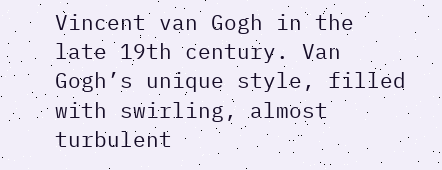Vincent van Gogh in the late 19th century. Van Gogh’s unique style, filled with swirling, almost turbulent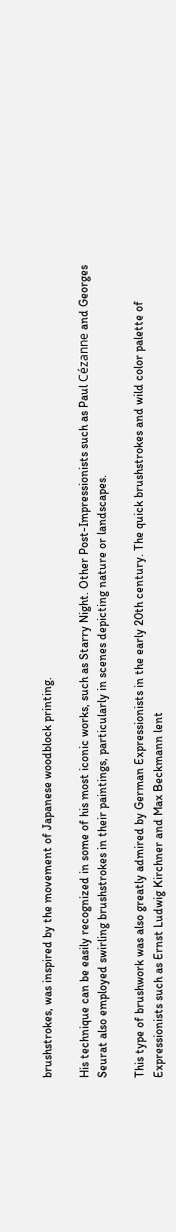brushstrokes, was inspired by the movement of Japanese woodblock printing.

His technique can be easily recognized in some of his most iconic works, such as Starry Night. Other Post-Impressionists such as Paul Cézanne and Georges Seurat also employed swirling brushstrokes in their paintings, particularly in scenes depicting nature or landscapes.

This type of brushwork was also greatly admired by German Expressionists in the early 20th century. The quick brushstrokes and wild color palette of Expressionists such as Ernst Ludwig Kirchner and Max Beckmann lent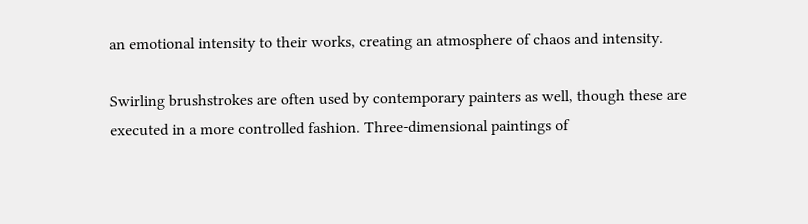an emotional intensity to their works, creating an atmosphere of chaos and intensity.

Swirling brushstrokes are often used by contemporary painters as well, though these are executed in a more controlled fashion. Three-dimensional paintings of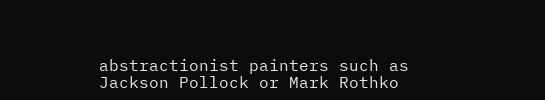abstractionist painters such as Jackson Pollock or Mark Rothko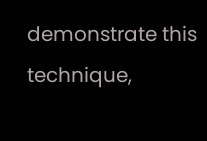demonstrate this technique,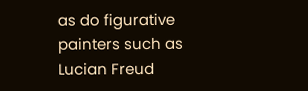as do figurative painters such as Lucian Freud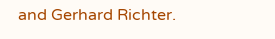and Gerhard Richter.